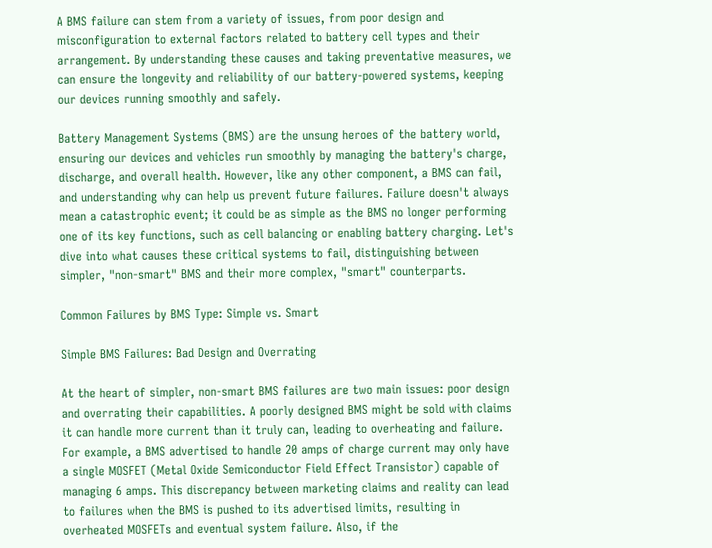A BMS failure can stem from a variety of issues, from poor design and misconfiguration to external factors related to battery cell types and their arrangement. By understanding these causes and taking preventative measures, we can ensure the longevity and reliability of our battery-powered systems, keeping our devices running smoothly and safely.

Battery Management Systems (BMS) are the unsung heroes of the battery world, ensuring our devices and vehicles run smoothly by managing the battery's charge, discharge, and overall health. However, like any other component, a BMS can fail, and understanding why can help us prevent future failures. Failure doesn't always mean a catastrophic event; it could be as simple as the BMS no longer performing one of its key functions, such as cell balancing or enabling battery charging. Let's dive into what causes these critical systems to fail, distinguishing between simpler, "non-smart" BMS and their more complex, "smart" counterparts.

Common Failures by BMS Type: Simple vs. Smart

Simple BMS Failures: Bad Design and Overrating

At the heart of simpler, non-smart BMS failures are two main issues: poor design and overrating their capabilities. A poorly designed BMS might be sold with claims it can handle more current than it truly can, leading to overheating and failure. For example, a BMS advertised to handle 20 amps of charge current may only have a single MOSFET (Metal Oxide Semiconductor Field Effect Transistor) capable of managing 6 amps. This discrepancy between marketing claims and reality can lead to failures when the BMS is pushed to its advertised limits, resulting in overheated MOSFETs and eventual system failure. Also, if the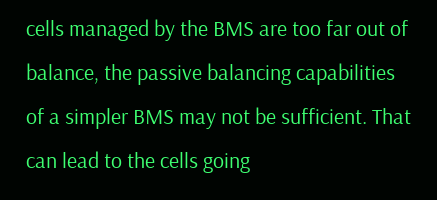cells managed by the BMS are too far out of balance, the passive balancing capabilities of a simpler BMS may not be sufficient. That can lead to the cells going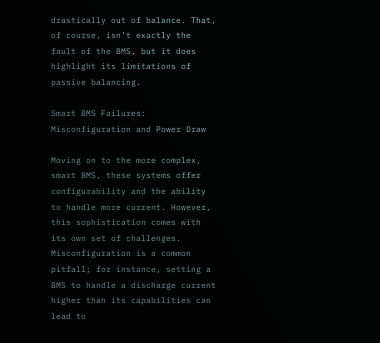drastically out of balance. That, of course, isn’t exactly the fault of the BMS, but it does highlight its limitations of passive balancing.

Smart BMS Failures: Misconfiguration and Power Draw

Moving on to the more complex, smart BMS, these systems offer configurability and the ability to handle more current. However, this sophistication comes with its own set of challenges. Misconfiguration is a common pitfall; for instance, setting a BMS to handle a discharge current higher than its capabilities can lead to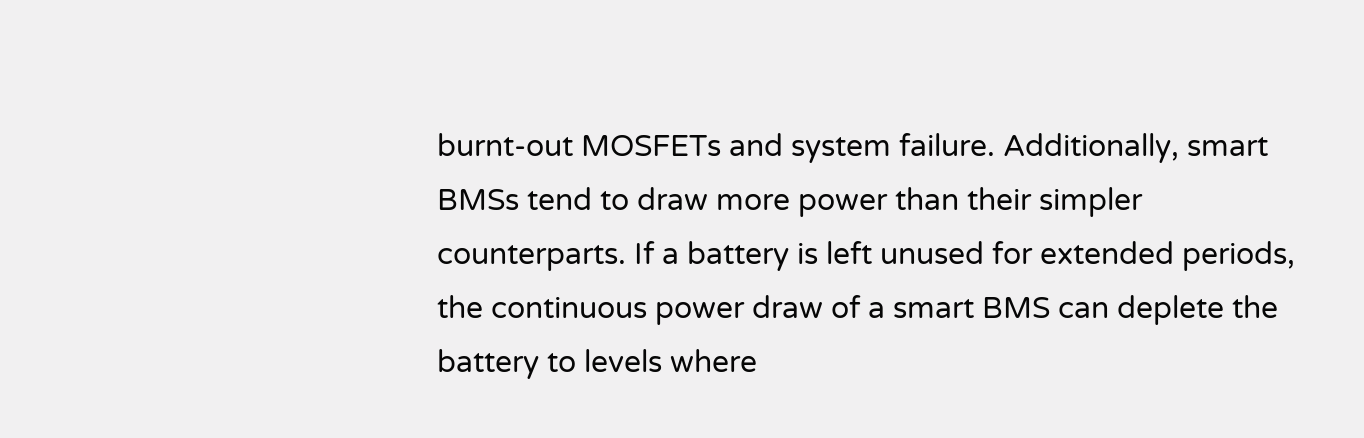burnt-out MOSFETs and system failure. Additionally, smart BMSs tend to draw more power than their simpler counterparts. If a battery is left unused for extended periods, the continuous power draw of a smart BMS can deplete the battery to levels where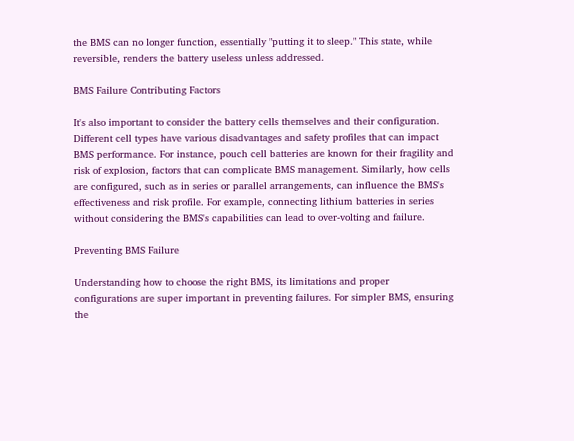the BMS can no longer function, essentially "putting it to sleep." This state, while reversible, renders the battery useless unless addressed.

BMS Failure Contributing Factors

It's also important to consider the battery cells themselves and their configuration. Different cell types have various disadvantages and safety profiles that can impact BMS performance. For instance, pouch cell batteries are known for their fragility and risk of explosion, factors that can complicate BMS management. Similarly, how cells are configured, such as in series or parallel arrangements, can influence the BMS's effectiveness and risk profile. For example, connecting lithium batteries in series without considering the BMS's capabilities can lead to over-volting and failure.

Preventing BMS Failure

Understanding how to choose the right BMS, its limitations and proper configurations are super important in preventing failures. For simpler BMS, ensuring the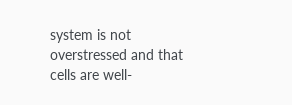system is not overstressed and that cells are well-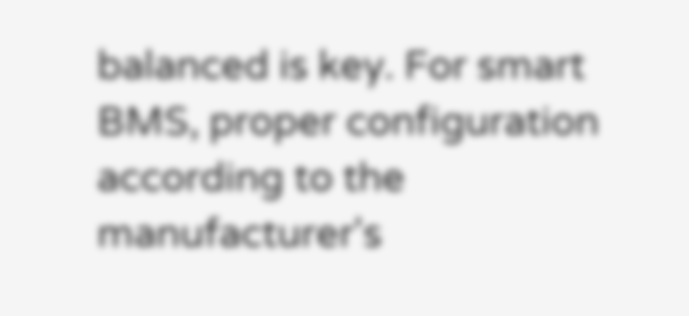balanced is key. For smart BMS, proper configuration according to the manufacturer's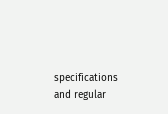specifications and regular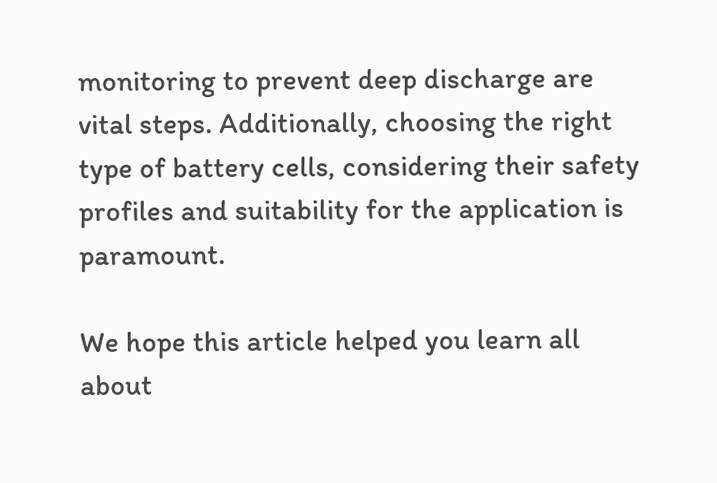monitoring to prevent deep discharge are vital steps. Additionally, choosing the right type of battery cells, considering their safety profiles and suitability for the application is paramount.

We hope this article helped you learn all about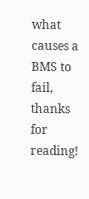what causes a BMS to fail, thanks for reading!